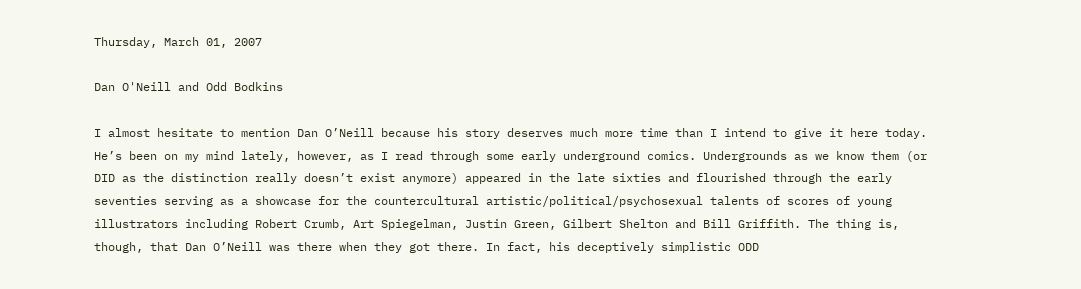Thursday, March 01, 2007

Dan O'Neill and Odd Bodkins

I almost hesitate to mention Dan O’Neill because his story deserves much more time than I intend to give it here today. He’s been on my mind lately, however, as I read through some early underground comics. Undergrounds as we know them (or DID as the distinction really doesn’t exist anymore) appeared in the late sixties and flourished through the early seventies serving as a showcase for the countercultural artistic/political/psychosexual talents of scores of young illustrators including Robert Crumb, Art Spiegelman, Justin Green, Gilbert Shelton and Bill Griffith. The thing is, though, that Dan O’Neill was there when they got there. In fact, his deceptively simplistic ODD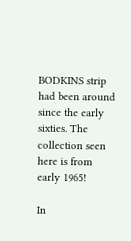BODKINS strip had been around since the early sixties. The collection seen here is from early 1965!

In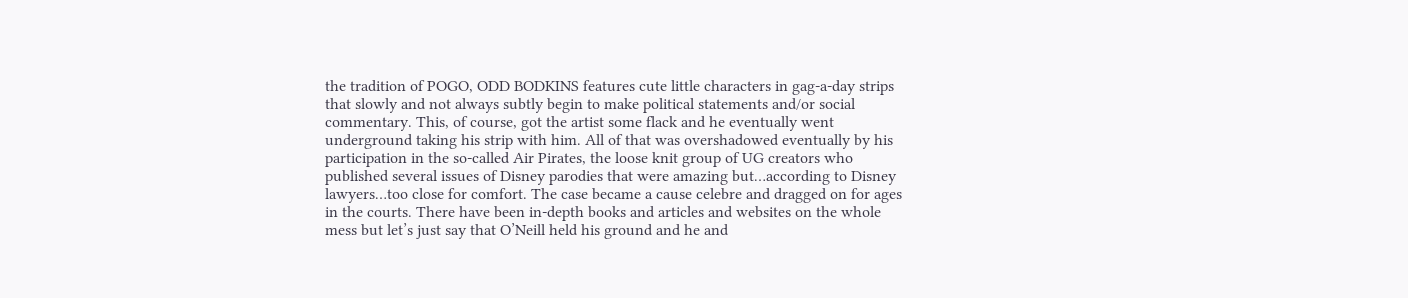the tradition of POGO, ODD BODKINS features cute little characters in gag-a-day strips that slowly and not always subtly begin to make political statements and/or social commentary. This, of course, got the artist some flack and he eventually went underground taking his strip with him. All of that was overshadowed eventually by his participation in the so-called Air Pirates, the loose knit group of UG creators who published several issues of Disney parodies that were amazing but…according to Disney lawyers…too close for comfort. The case became a cause celebre and dragged on for ages in the courts. There have been in-depth books and articles and websites on the whole mess but let’s just say that O’Neill held his ground and he and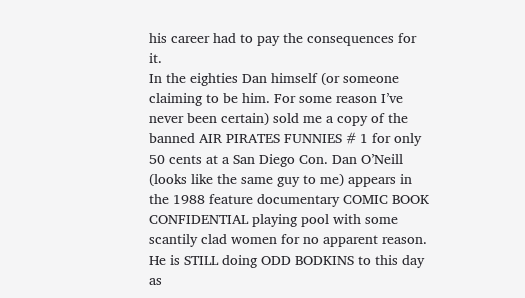his career had to pay the consequences for it.
In the eighties Dan himself (or someone claiming to be him. For some reason I’ve never been certain) sold me a copy of the banned AIR PIRATES FUNNIES # 1 for only 50 cents at a San Diego Con. Dan O’Neill (looks like the same guy to me) appears in the 1988 feature documentary COMIC BOOK CONFIDENTIAL playing pool with some scantily clad women for no apparent reason. He is STILL doing ODD BODKINS to this day as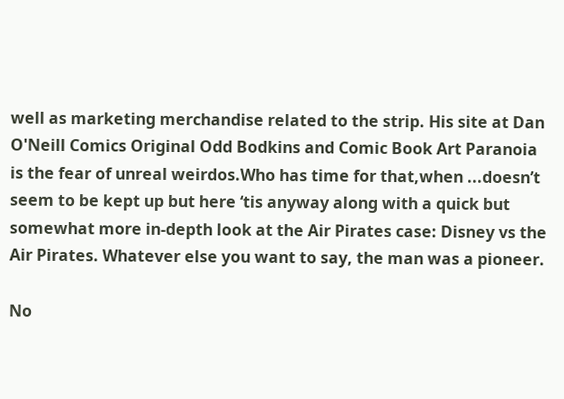well as marketing merchandise related to the strip. His site at Dan O'Neill Comics Original Odd Bodkins and Comic Book Art Paranoia is the fear of unreal weirdos.Who has time for that,when ...doesn’t seem to be kept up but here ‘tis anyway along with a quick but somewhat more in-depth look at the Air Pirates case: Disney vs the Air Pirates. Whatever else you want to say, the man was a pioneer.

No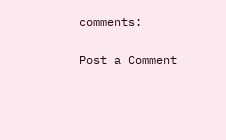comments:

Post a Comment